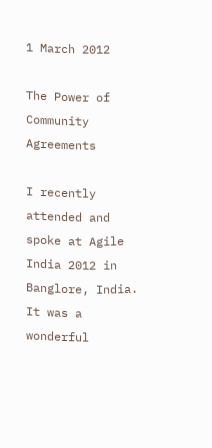1 March 2012

The Power of Community Agreements

I recently attended and spoke at Agile India 2012 in Banglore, India.  It was a wonderful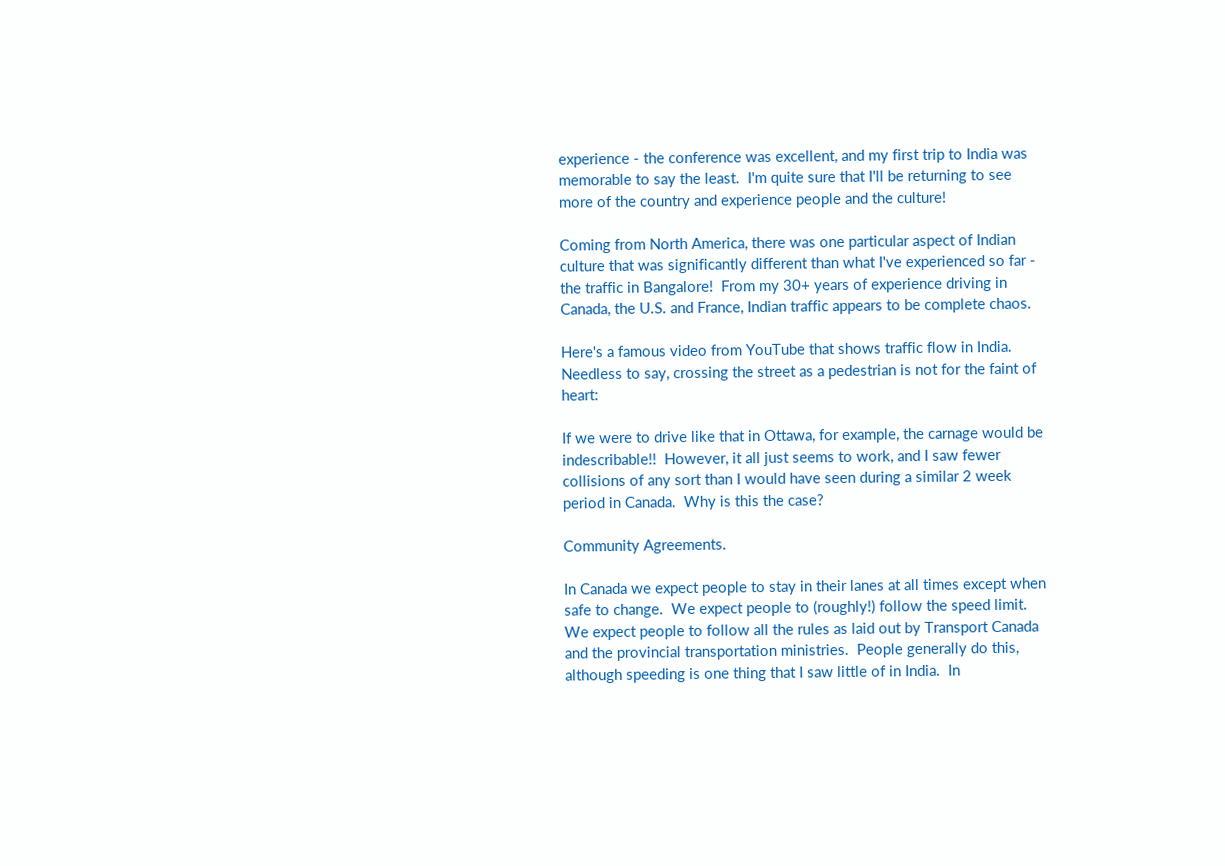experience - the conference was excellent, and my first trip to India was memorable to say the least.  I'm quite sure that I'll be returning to see more of the country and experience people and the culture!

Coming from North America, there was one particular aspect of Indian culture that was significantly different than what I've experienced so far - the traffic in Bangalore!  From my 30+ years of experience driving in Canada, the U.S. and France, Indian traffic appears to be complete chaos.

Here's a famous video from YouTube that shows traffic flow in India.  Needless to say, crossing the street as a pedestrian is not for the faint of heart:

If we were to drive like that in Ottawa, for example, the carnage would be indescribable!!  However, it all just seems to work, and I saw fewer collisions of any sort than I would have seen during a similar 2 week period in Canada.  Why is this the case?

Community Agreements.

In Canada we expect people to stay in their lanes at all times except when safe to change.  We expect people to (roughly!) follow the speed limit.  We expect people to follow all the rules as laid out by Transport Canada and the provincial transportation ministries.  People generally do this, although speeding is one thing that I saw little of in India.  In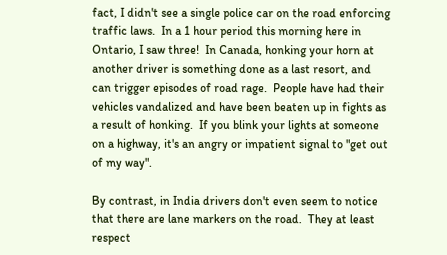fact, I didn't see a single police car on the road enforcing traffic laws.  In a 1 hour period this morning here in Ontario, I saw three!  In Canada, honking your horn at another driver is something done as a last resort, and can trigger episodes of road rage.  People have had their vehicles vandalized and have been beaten up in fights as a result of honking.  If you blink your lights at someone on a highway, it's an angry or impatient signal to "get out of my way".

By contrast, in India drivers don't even seem to notice that there are lane markers on the road.  They at least respect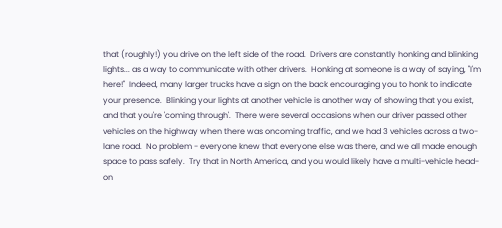that (roughly!) you drive on the left side of the road.  Drivers are constantly honking and blinking lights... as a way to communicate with other drivers.  Honking at someone is a way of saying, "I'm here!"  Indeed, many larger trucks have a sign on the back encouraging you to honk to indicate your presence.  Blinking your lights at another vehicle is another way of showing that you exist, and that you're 'coming through'.  There were several occasions when our driver passed other vehicles on the highway when there was oncoming traffic, and we had 3 vehicles across a two-lane road.  No problem - everyone knew that everyone else was there, and we all made enough space to pass safely.  Try that in North America, and you would likely have a multi-vehicle head-on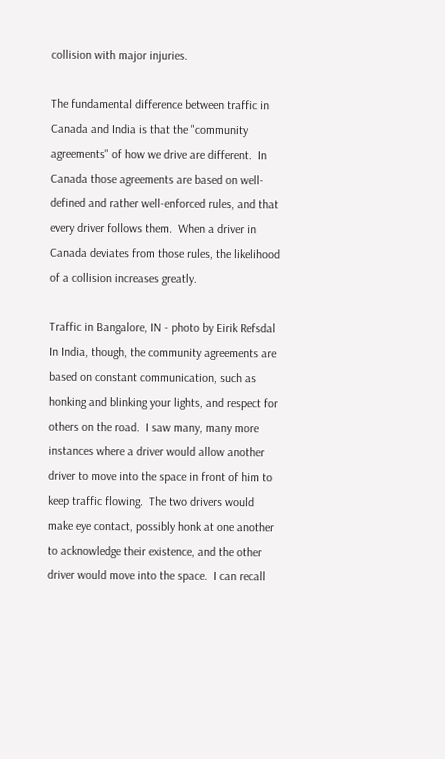collision with major injuries.

The fundamental difference between traffic in Canada and India is that the "community agreements" of how we drive are different.  In Canada those agreements are based on well-defined and rather well-enforced rules, and that every driver follows them.  When a driver in Canada deviates from those rules, the likelihood of a collision increases greatly.

Traffic in Bangalore, IN - photo by Eirik Refsdal
In India, though, the community agreements are based on constant communication, such as honking and blinking your lights, and respect for others on the road.  I saw many, many more instances where a driver would allow another driver to move into the space in front of him to keep traffic flowing.  The two drivers would make eye contact, possibly honk at one another to acknowledge their existence, and the other driver would move into the space.  I can recall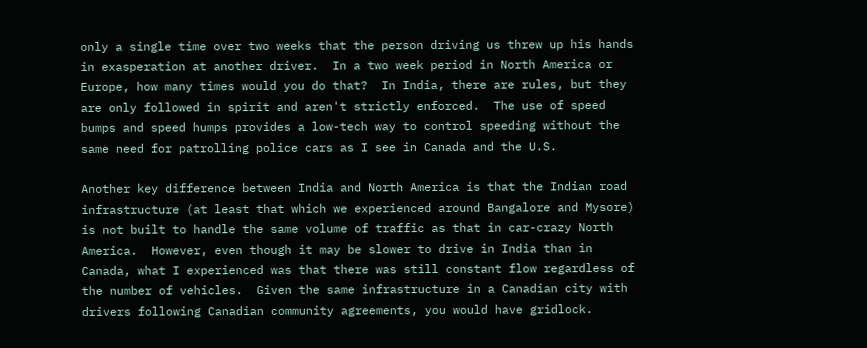only a single time over two weeks that the person driving us threw up his hands in exasperation at another driver.  In a two week period in North America or Europe, how many times would you do that?  In India, there are rules, but they are only followed in spirit and aren't strictly enforced.  The use of speed bumps and speed humps provides a low-tech way to control speeding without the same need for patrolling police cars as I see in Canada and the U.S.

Another key difference between India and North America is that the Indian road infrastructure (at least that which we experienced around Bangalore and Mysore) is not built to handle the same volume of traffic as that in car-crazy North America.  However, even though it may be slower to drive in India than in Canada, what I experienced was that there was still constant flow regardless of the number of vehicles.  Given the same infrastructure in a Canadian city with drivers following Canadian community agreements, you would have gridlock.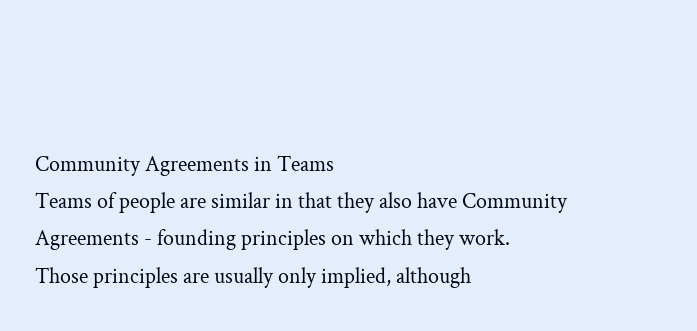Community Agreements in Teams
Teams of people are similar in that they also have Community Agreements - founding principles on which they work.  Those principles are usually only implied, although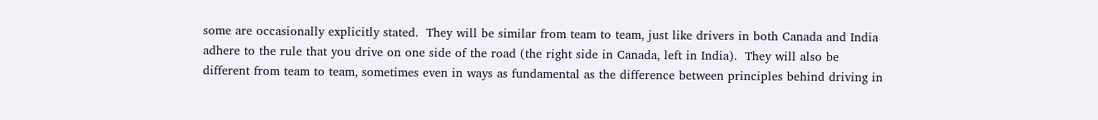some are occasionally explicitly stated.  They will be similar from team to team, just like drivers in both Canada and India adhere to the rule that you drive on one side of the road (the right side in Canada, left in India).  They will also be different from team to team, sometimes even in ways as fundamental as the difference between principles behind driving in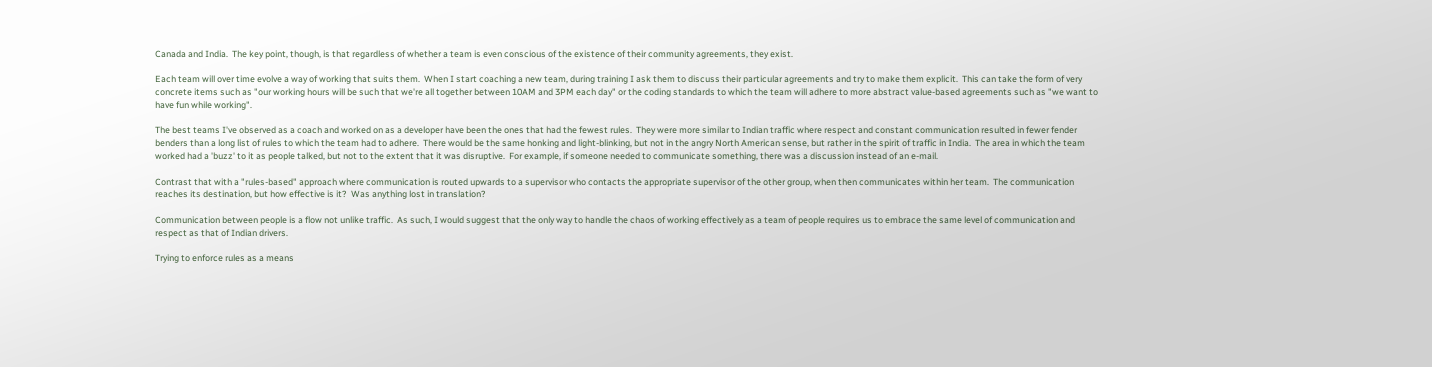Canada and India.  The key point, though, is that regardless of whether a team is even conscious of the existence of their community agreements, they exist.

Each team will over time evolve a way of working that suits them.  When I start coaching a new team, during training I ask them to discuss their particular agreements and try to make them explicit.  This can take the form of very concrete items such as "our working hours will be such that we're all together between 10AM and 3PM each day" or the coding standards to which the team will adhere to more abstract value-based agreements such as "we want to have fun while working".

The best teams I've observed as a coach and worked on as a developer have been the ones that had the fewest rules.  They were more similar to Indian traffic where respect and constant communication resulted in fewer fender benders than a long list of rules to which the team had to adhere.  There would be the same honking and light-blinking, but not in the angry North American sense, but rather in the spirit of traffic in India.  The area in which the team worked had a 'buzz' to it as people talked, but not to the extent that it was disruptive.  For example, if someone needed to communicate something, there was a discussion instead of an e-mail.

Contrast that with a "rules-based" approach where communication is routed upwards to a supervisor who contacts the appropriate supervisor of the other group, when then communicates within her team.  The communication reaches its destination, but how effective is it?  Was anything lost in translation?

Communication between people is a flow not unlike traffic.  As such, I would suggest that the only way to handle the chaos of working effectively as a team of people requires us to embrace the same level of communication and respect as that of Indian drivers.

Trying to enforce rules as a means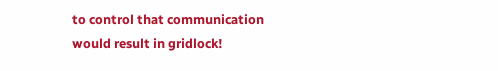to control that communication would result in gridlock!